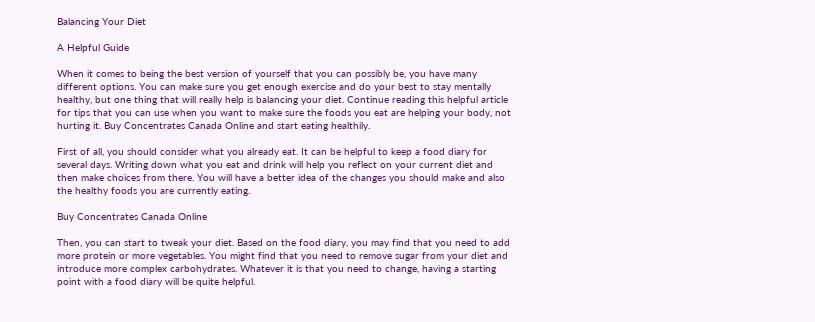Balancing Your Diet

A Helpful Guide

When it comes to being the best version of yourself that you can possibly be, you have many different options. You can make sure you get enough exercise and do your best to stay mentally healthy, but one thing that will really help is balancing your diet. Continue reading this helpful article for tips that you can use when you want to make sure the foods you eat are helping your body, not hurting it. Buy Concentrates Canada Online and start eating healthily.

First of all, you should consider what you already eat. It can be helpful to keep a food diary for several days. Writing down what you eat and drink will help you reflect on your current diet and then make choices from there. You will have a better idea of the changes you should make and also the healthy foods you are currently eating.

Buy Concentrates Canada Online

Then, you can start to tweak your diet. Based on the food diary, you may find that you need to add more protein or more vegetables. You might find that you need to remove sugar from your diet and introduce more complex carbohydrates. Whatever it is that you need to change, having a starting point with a food diary will be quite helpful.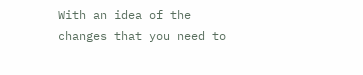With an idea of the changes that you need to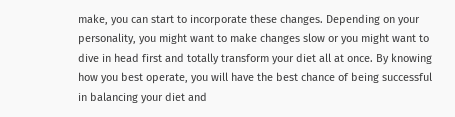make, you can start to incorporate these changes. Depending on your personality, you might want to make changes slow or you might want to dive in head first and totally transform your diet all at once. By knowing how you best operate, you will have the best chance of being successful in balancing your diet and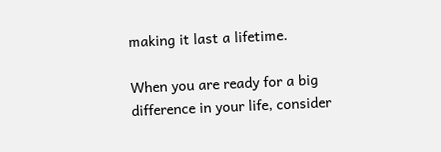making it last a lifetime.

When you are ready for a big difference in your life, consider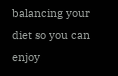balancing your diet so you can enjoy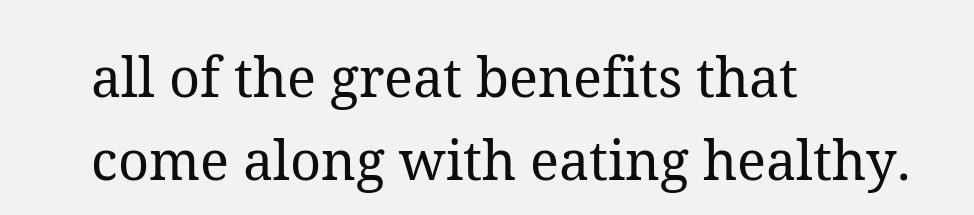all of the great benefits that come along with eating healthy.